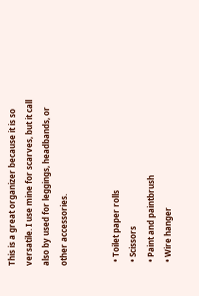This is a great organizer because it is so versatile. I use mine for scarves, but it call also by used for leggings, headbands, or other accessories.


  • Toilet paper rolls
  • Scissors
  • Paint and paintbrush
  • Wire hanger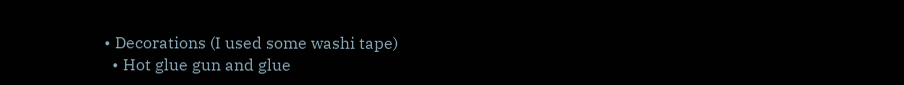• Decorations (I used some washi tape)
  • Hot glue gun and glue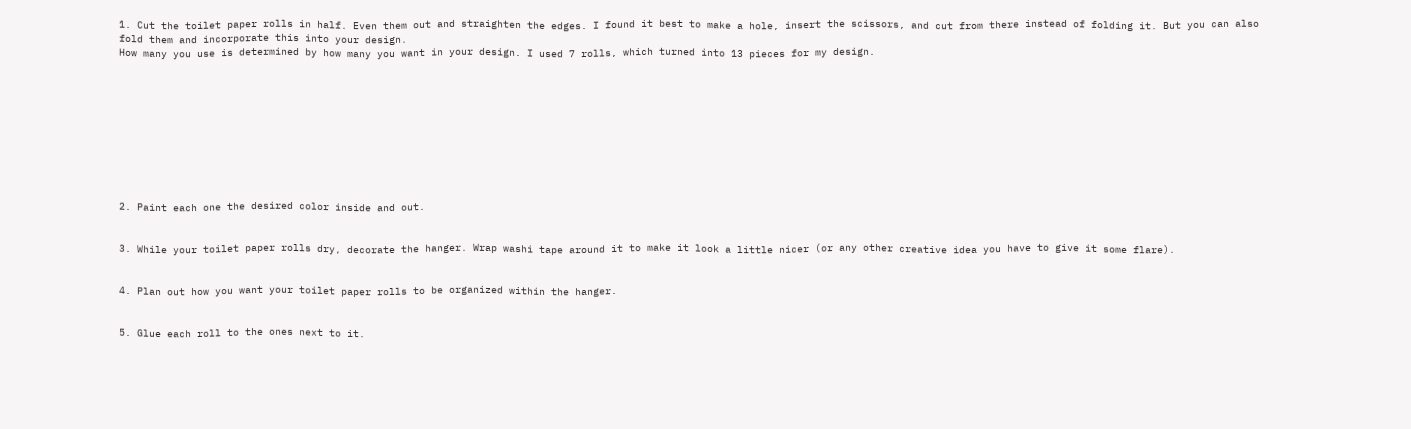1. Cut the toilet paper rolls in half. Even them out and straighten the edges. I found it best to make a hole, insert the scissors, and cut from there instead of folding it. But you can also fold them and incorporate this into your design.
How many you use is determined by how many you want in your design. I used 7 rolls, which turned into 13 pieces for my design.










2. Paint each one the desired color inside and out.


3. While your toilet paper rolls dry, decorate the hanger. Wrap washi tape around it to make it look a little nicer (or any other creative idea you have to give it some flare).


4. Plan out how you want your toilet paper rolls to be organized within the hanger.


5. Glue each roll to the ones next to it.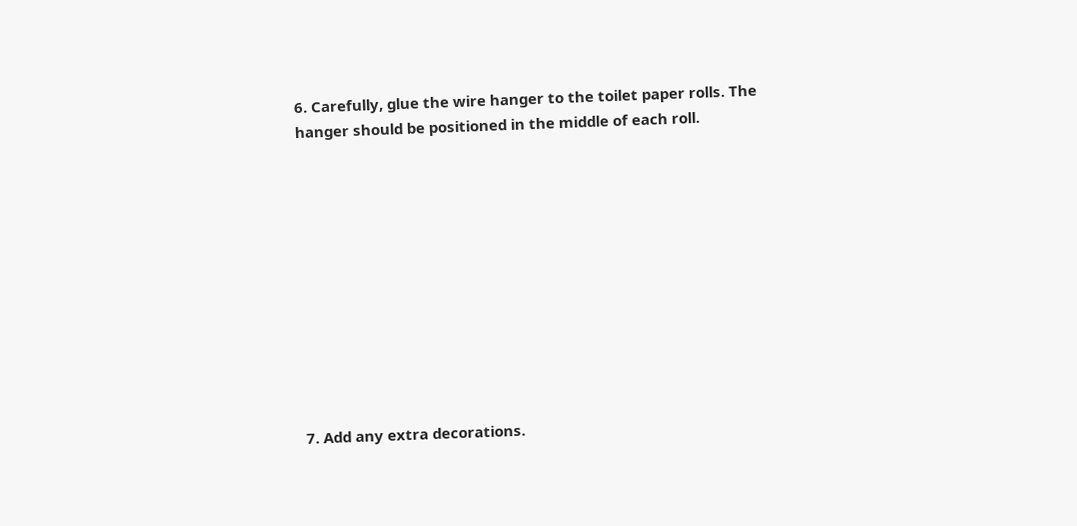6. Carefully, glue the wire hanger to the toilet paper rolls. The hanger should be positioned in the middle of each roll.











7. Add any extra decorations.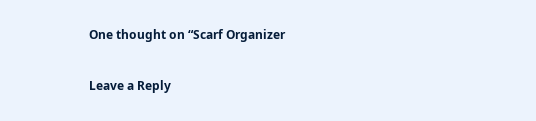One thought on “Scarf Organizer

Leave a Reply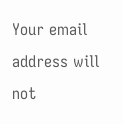Your email address will not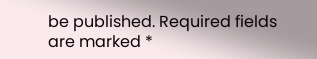be published. Required fields are marked *